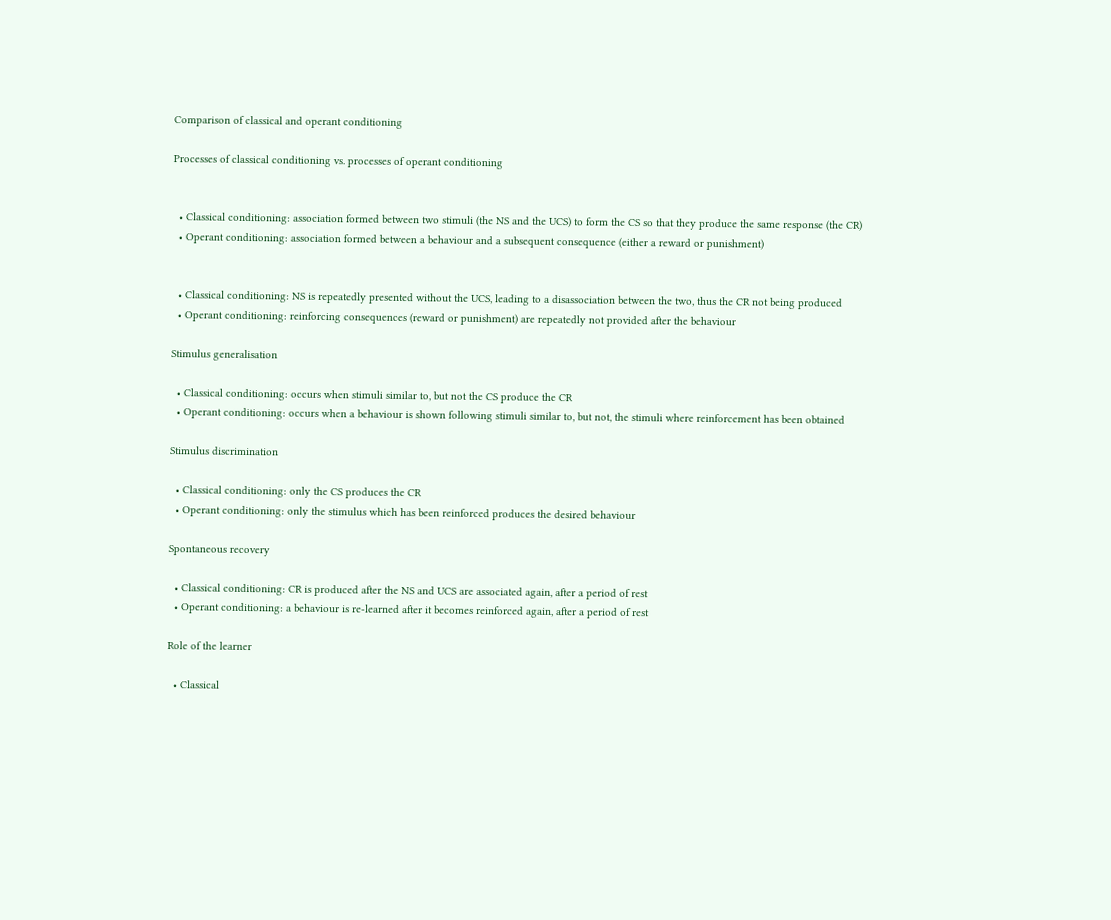Comparison of classical and operant conditioning

Processes of classical conditioning vs. processes of operant conditioning


  • Classical conditioning: association formed between two stimuli (the NS and the UCS) to form the CS so that they produce the same response (the CR)
  • Operant conditioning: association formed between a behaviour and a subsequent consequence (either a reward or punishment)


  • Classical conditioning: NS is repeatedly presented without the UCS, leading to a disassociation between the two, thus the CR not being produced
  • Operant conditioning: reinforcing consequences (reward or punishment) are repeatedly not provided after the behaviour

Stimulus generalisation

  • Classical conditioning: occurs when stimuli similar to, but not the CS produce the CR
  • Operant conditioning: occurs when a behaviour is shown following stimuli similar to, but not, the stimuli where reinforcement has been obtained

Stimulus discrimination

  • Classical conditioning: only the CS produces the CR
  • Operant conditioning: only the stimulus which has been reinforced produces the desired behaviour

Spontaneous recovery

  • Classical conditioning: CR is produced after the NS and UCS are associated again, after a period of rest
  • Operant conditioning: a behaviour is re-learned after it becomes reinforced again, after a period of rest

Role of the learner

  • Classical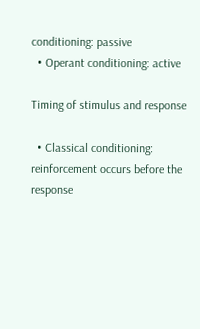conditioning: passive
  • Operant conditioning: active

Timing of stimulus and response

  • Classical conditioning: reinforcement occurs before the response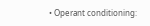• Operant conditioning: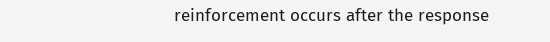reinforcement occurs after the response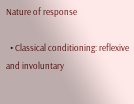Nature of response

  • Classical conditioning: reflexive and involuntary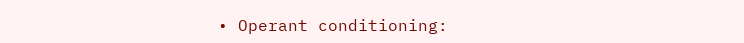• Operant conditioning: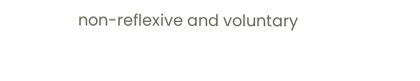non-reflexive and voluntary